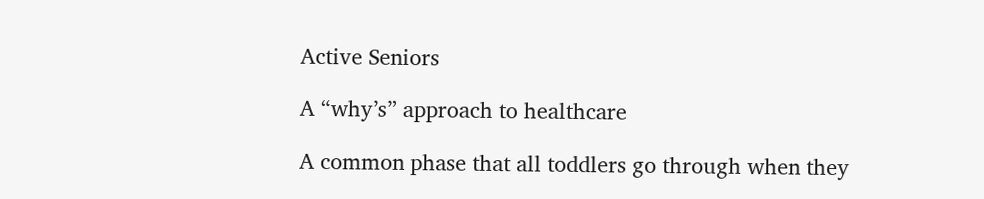Active Seniors

A “why’s” approach to healthcare

A common phase that all toddlers go through when they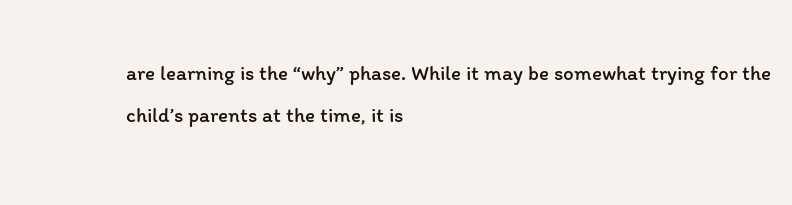are learning is the “why” phase. While it may be somewhat trying for the child’s parents at the time, it is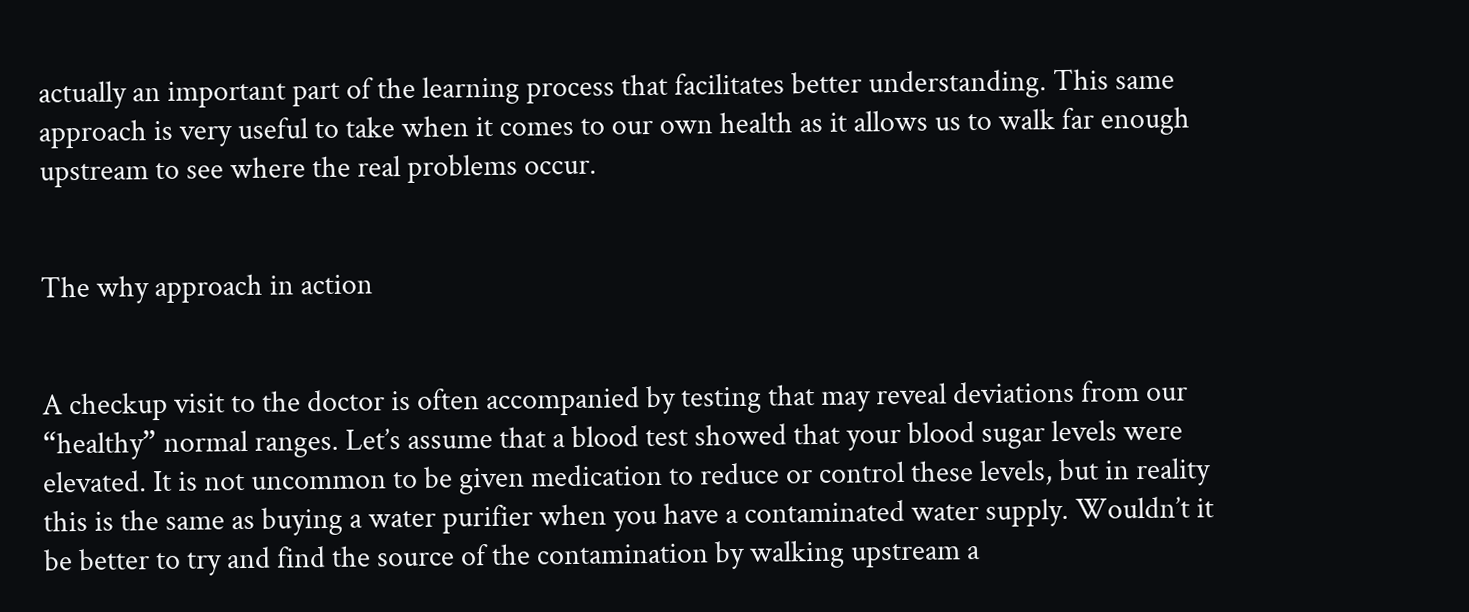actually an important part of the learning process that facilitates better understanding. This same approach is very useful to take when it comes to our own health as it allows us to walk far enough upstream to see where the real problems occur.


The why approach in action


A checkup visit to the doctor is often accompanied by testing that may reveal deviations from our “healthy” normal ranges. Let’s assume that a blood test showed that your blood sugar levels were elevated. It is not uncommon to be given medication to reduce or control these levels, but in reality this is the same as buying a water purifier when you have a contaminated water supply. Wouldn’t it be better to try and find the source of the contamination by walking upstream a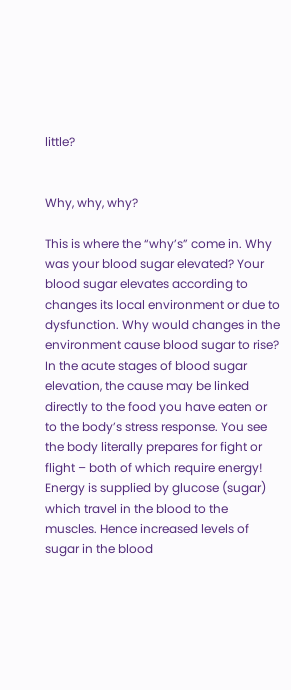little?


Why, why, why?

This is where the “why’s” come in. Why was your blood sugar elevated? Your blood sugar elevates according to changes its local environment or due to dysfunction. Why would changes in the environment cause blood sugar to rise? In the acute stages of blood sugar elevation, the cause may be linked directly to the food you have eaten or to the body’s stress response. You see the body literally prepares for fight or flight – both of which require energy! Energy is supplied by glucose (sugar) which travel in the blood to the muscles. Hence increased levels of sugar in the blood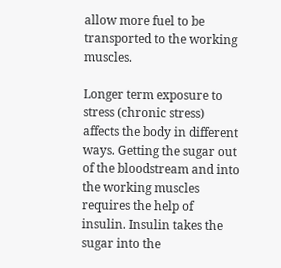allow more fuel to be transported to the working muscles.

Longer term exposure to stress (chronic stress) affects the body in different ways. Getting the sugar out of the bloodstream and into the working muscles requires the help of insulin. Insulin takes the sugar into the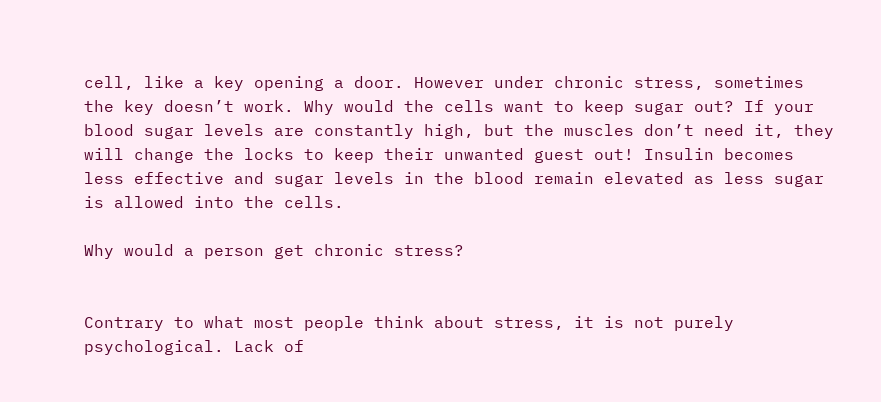cell, like a key opening a door. However under chronic stress, sometimes the key doesn’t work. Why would the cells want to keep sugar out? If your blood sugar levels are constantly high, but the muscles don’t need it, they will change the locks to keep their unwanted guest out! Insulin becomes less effective and sugar levels in the blood remain elevated as less sugar is allowed into the cells.

Why would a person get chronic stress?


Contrary to what most people think about stress, it is not purely psychological. Lack of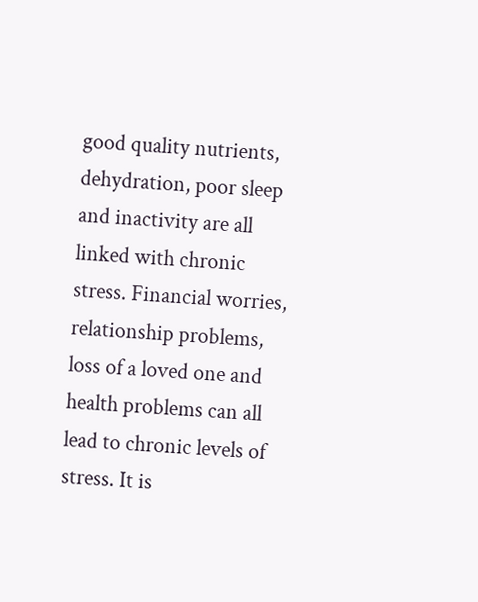good quality nutrients, dehydration, poor sleep and inactivity are all linked with chronic stress. Financial worries, relationship problems, loss of a loved one and health problems can all lead to chronic levels of stress. It is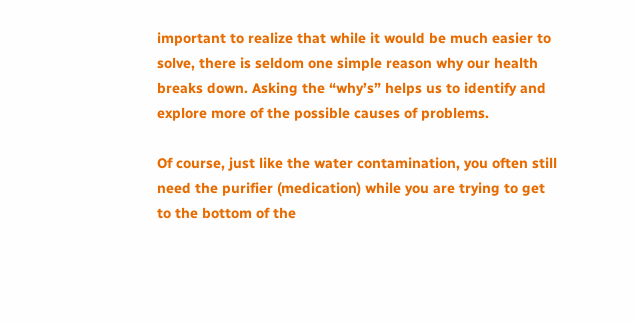important to realize that while it would be much easier to solve, there is seldom one simple reason why our health breaks down. Asking the “why’s” helps us to identify and explore more of the possible causes of problems.

Of course, just like the water contamination, you often still need the purifier (medication) while you are trying to get to the bottom of the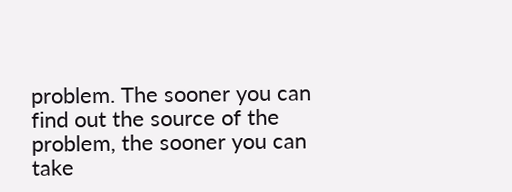problem. The sooner you can find out the source of the problem, the sooner you can take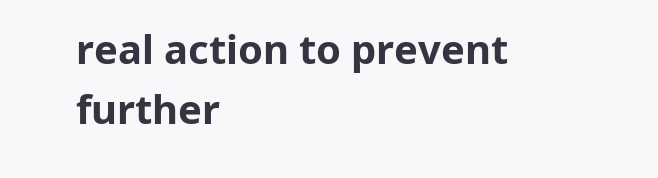real action to prevent further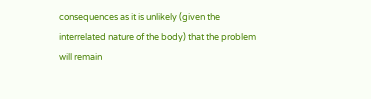consequences as it is unlikely (given the interrelated nature of the body) that the problem will remain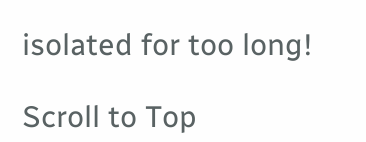isolated for too long!

Scroll to Top